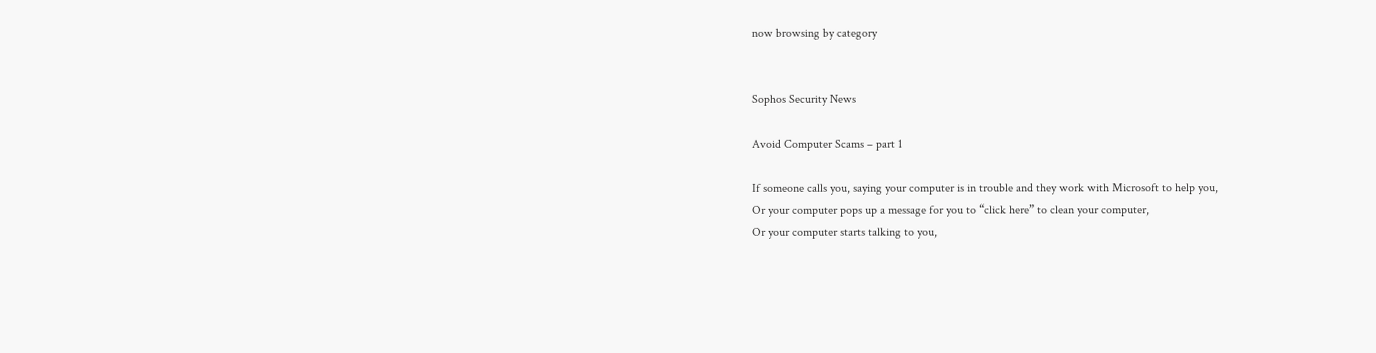now browsing by category


Sophos Security News

Avoid Computer Scams – part 1

If someone calls you, saying your computer is in trouble and they work with Microsoft to help you,
Or your computer pops up a message for you to “click here” to clean your computer,
Or your computer starts talking to you,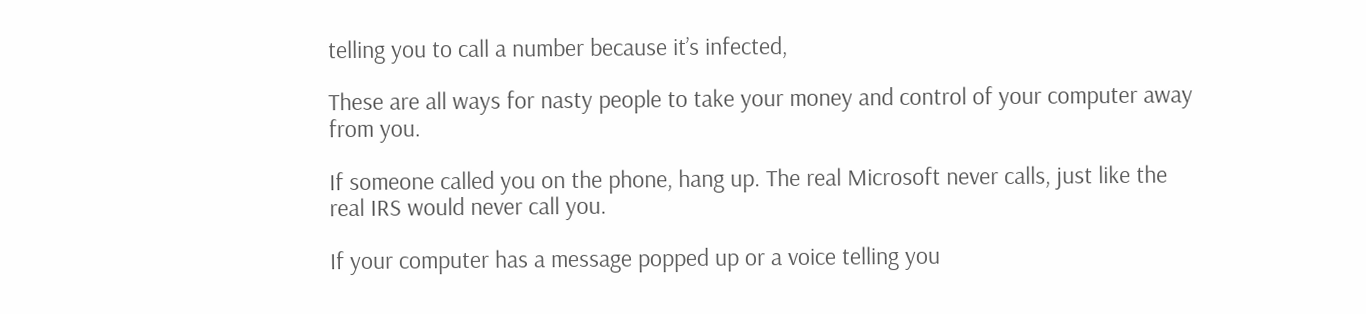telling you to call a number because it’s infected,

These are all ways for nasty people to take your money and control of your computer away from you.

If someone called you on the phone, hang up. The real Microsoft never calls, just like the real IRS would never call you.

If your computer has a message popped up or a voice telling you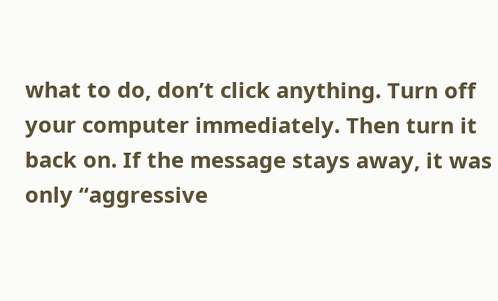what to do, don’t click anything. Turn off your computer immediately. Then turn it back on. If the message stays away, it was only “aggressive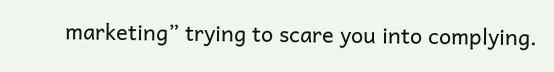marketing” trying to scare you into complying.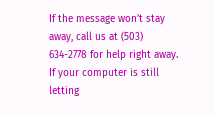If the message won’t stay away, call us at (503) 634-2778 for help right away. If your computer is still letting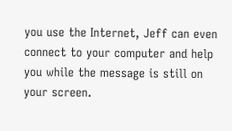you use the Internet, Jeff can even connect to your computer and help you while the message is still on your screen.